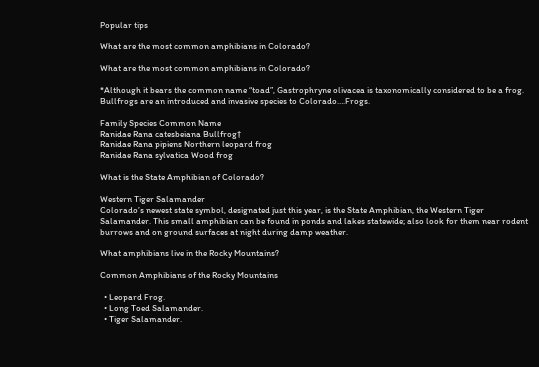Popular tips

What are the most common amphibians in Colorado?

What are the most common amphibians in Colorado?

*Although it bears the common name “toad”, Gastrophryne olivacea is taxonomically considered to be a frog. Bullfrogs are an introduced and invasive species to Colorado….Frogs.

Family Species Common Name
Ranidae Rana catesbeiana Bullfrog†
Ranidae Rana pipiens Northern leopard frog
Ranidae Rana sylvatica Wood frog

What is the State Amphibian of Colorado?

Western Tiger Salamander
Colorado’s newest state symbol, designated just this year, is the State Amphibian, the Western Tiger Salamander. This small amphibian can be found in ponds and lakes statewide; also look for them near rodent burrows and on ground surfaces at night during damp weather.

What amphibians live in the Rocky Mountains?

Common Amphibians of the Rocky Mountains

  • Leopard Frog.
  • Long Toed Salamander.
  • Tiger Salamander.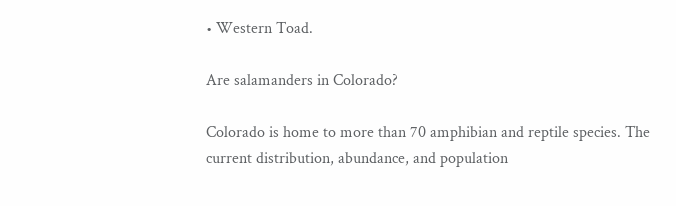• Western Toad.

Are salamanders in Colorado?

Colorado is home to more than 70 amphibian and reptile species. The current distribution, abundance, and population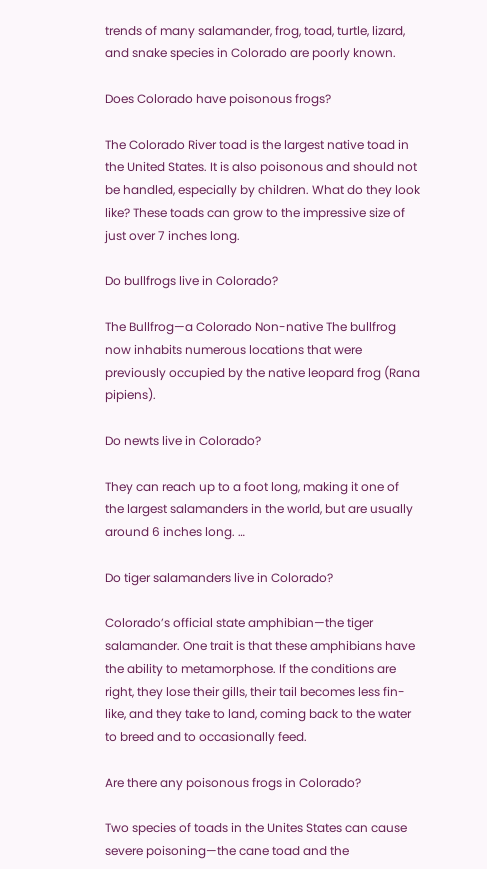trends of many salamander, frog, toad, turtle, lizard, and snake species in Colorado are poorly known.

Does Colorado have poisonous frogs?

The Colorado River toad is the largest native toad in the United States. It is also poisonous and should not be handled, especially by children. What do they look like? These toads can grow to the impressive size of just over 7 inches long.

Do bullfrogs live in Colorado?

The Bullfrog—a Colorado Non-native The bullfrog now inhabits numerous locations that were previously occupied by the native leopard frog (Rana pipiens).

Do newts live in Colorado?

They can reach up to a foot long, making it one of the largest salamanders in the world, but are usually around 6 inches long. …

Do tiger salamanders live in Colorado?

Colorado’s official state amphibian—the tiger salamander. One trait is that these amphibians have the ability to metamorphose. If the conditions are right, they lose their gills, their tail becomes less fin-like, and they take to land, coming back to the water to breed and to occasionally feed.

Are there any poisonous frogs in Colorado?

Two species of toads in the Unites States can cause severe poisoning—the cane toad and the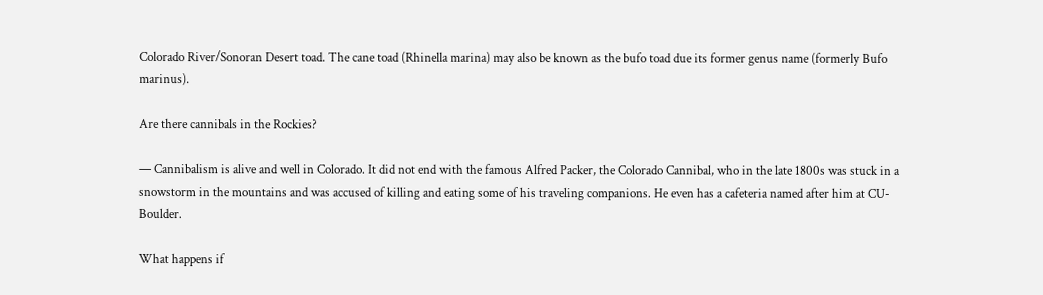Colorado River/Sonoran Desert toad. The cane toad (Rhinella marina) may also be known as the bufo toad due its former genus name (formerly Bufo marinus).

Are there cannibals in the Rockies?

— Cannibalism is alive and well in Colorado. It did not end with the famous Alfred Packer, the Colorado Cannibal, who in the late 1800s was stuck in a snowstorm in the mountains and was accused of killing and eating some of his traveling companions. He even has a cafeteria named after him at CU-Boulder.

What happens if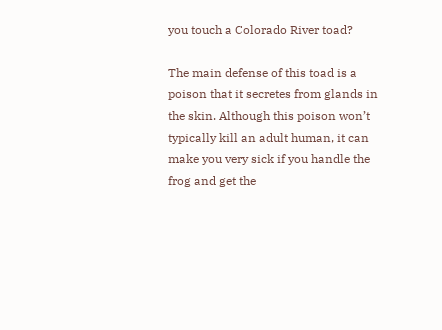you touch a Colorado River toad?

The main defense of this toad is a poison that it secretes from glands in the skin. Although this poison won’t typically kill an adult human, it can make you very sick if you handle the frog and get the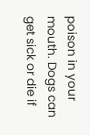poison in your mouth. Dogs can get sick or die if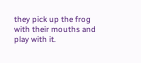they pick up the frog with their mouths and play with it.